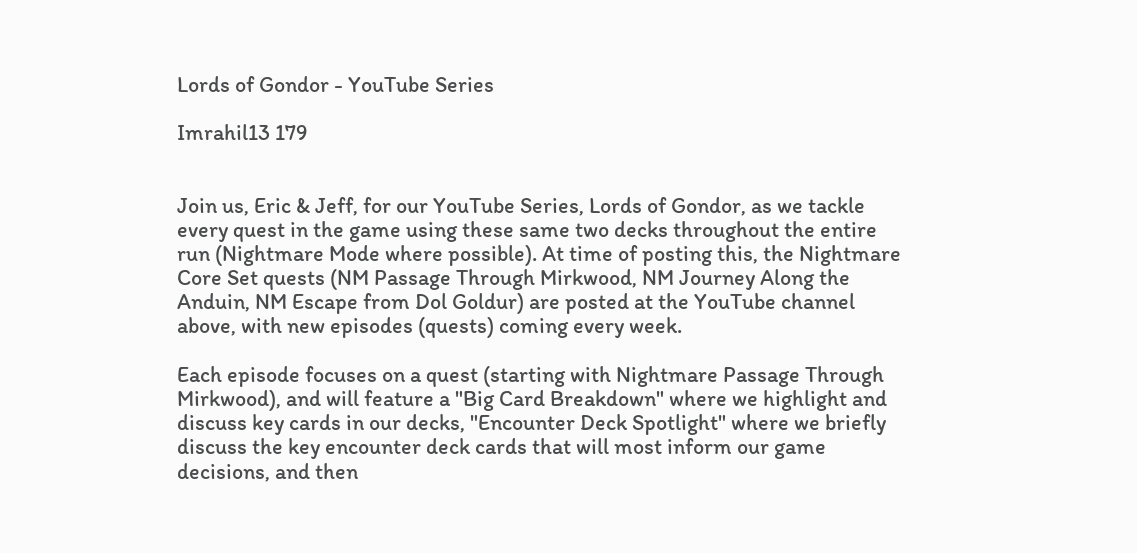Lords of Gondor - YouTube Series

Imrahil13 179


Join us, Eric & Jeff, for our YouTube Series, Lords of Gondor, as we tackle every quest in the game using these same two decks throughout the entire run (Nightmare Mode where possible). At time of posting this, the Nightmare Core Set quests (NM Passage Through Mirkwood, NM Journey Along the Anduin, NM Escape from Dol Goldur) are posted at the YouTube channel above, with new episodes (quests) coming every week.

Each episode focuses on a quest (starting with Nightmare Passage Through Mirkwood), and will feature a "Big Card Breakdown" where we highlight and discuss key cards in our decks, "Encounter Deck Spotlight" where we briefly discuss the key encounter deck cards that will most inform our game decisions, and then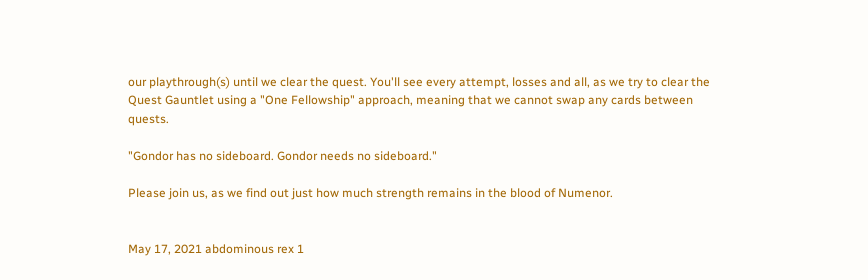our playthrough(s) until we clear the quest. You'll see every attempt, losses and all, as we try to clear the Quest Gauntlet using a "One Fellowship" approach, meaning that we cannot swap any cards between quests.

"Gondor has no sideboard. Gondor needs no sideboard."

Please join us, as we find out just how much strength remains in the blood of Numenor.


May 17, 2021 abdominous rex 1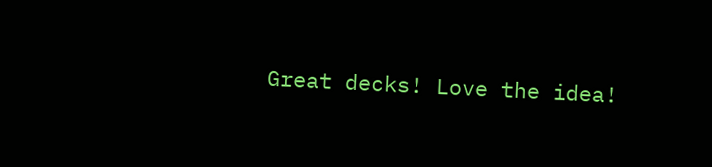Great decks! Love the idea!